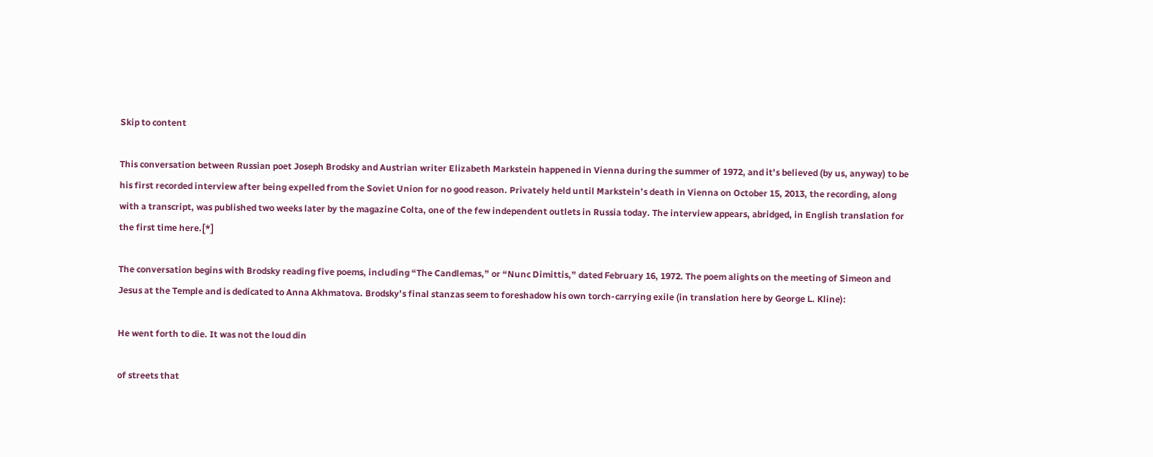Skip to content

This conversation between Russian poet Joseph Brodsky and Austrian writer Elizabeth Markstein happened in Vienna during the summer of 1972, and it’s believed (by us, anyway) to be his first recorded interview after being expelled from the Soviet Union for no good reason. Privately held until Markstein’s death in Vienna on October 15, 2013, the recording, along with a transcript, was published two weeks later by the magazine Colta, one of the few independent outlets in Russia today. The interview appears, abridged, in English translation for the first time here.[*]

The conversation begins with Brodsky reading five poems, including “The Candlemas,” or “Nunc Dimittis,” dated February 16, 1972. The poem alights on the meeting of Simeon and Jesus at the Temple and is dedicated to Anna Akhmatova. Brodsky’s final stanzas seem to foreshadow his own torch-carrying exile (in translation here by George L. Kline):

He went forth to die. It was not the loud din

of streets that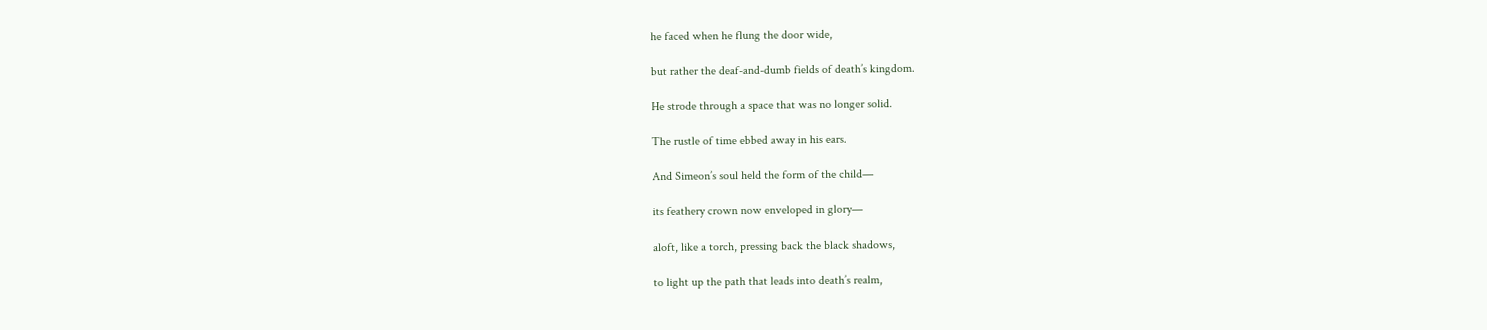he faced when he flung the door wide,

but rather the deaf-and-dumb fields of death’s kingdom.

He strode through a space that was no longer solid.

The rustle of time ebbed away in his ears.

And Simeon’s soul held the form of the child—

its feathery crown now enveloped in glory—

aloft, like a torch, pressing back the black shadows,

to light up the path that leads into death’s realm,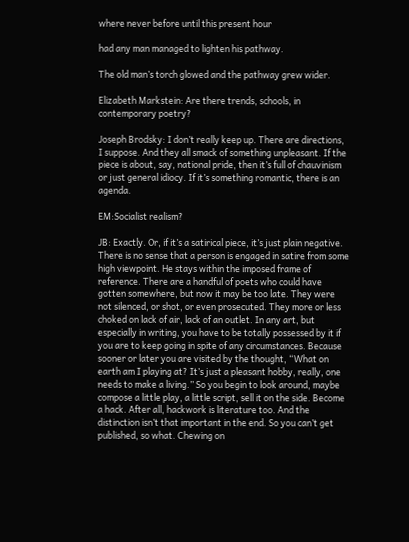where never before until this present hour

had any man managed to lighten his pathway.

The old man’s torch glowed and the pathway grew wider.

Elizabeth Markstein: Are there trends, schools, in contemporary poetry?

Joseph Brodsky: I don’t really keep up. There are directions, I suppose. And they all smack of something unpleasant. If the piece is about, say, national pride, then it’s full of chauvinism or just general idiocy. If it’s something romantic, there is an agenda.

EM:Socialist realism?

JB: Exactly. Or, if it’s a satirical piece, it’s just plain negative. There is no sense that a person is engaged in satire from some high viewpoint. He stays within the imposed frame of reference. There are a handful of poets who could have gotten somewhere, but now it may be too late. They were not silenced, or shot, or even prosecuted. They more or less choked on lack of air, lack of an outlet. In any art, but especially in writing, you have to be totally possessed by it if you are to keep going in spite of any circumstances. Because sooner or later you are visited by the thought, “What on earth am I playing at? It’s just a pleasant hobby, really, one needs to make a living.” So you begin to look around, maybe compose a little play, a little script, sell it on the side. Become a hack. After all, hackwork is literature too. And the distinction isn’t that important in the end. So you can’t get published, so what. Chewing on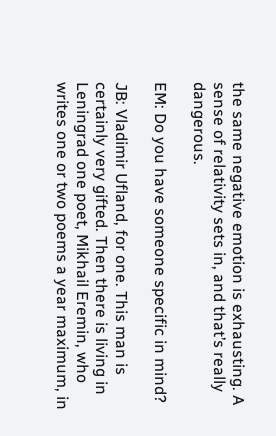the same negative emotion is exhausting. A sense of relativity sets in, and that’s really dangerous.

EM: Do you have someone specific in mind?

JB: Vladimir Ufland, for one. This man is certainly very gifted. Then there is living in Leningrad one poet, Mikhail Eremin, who writes one or two poems a year maximum, in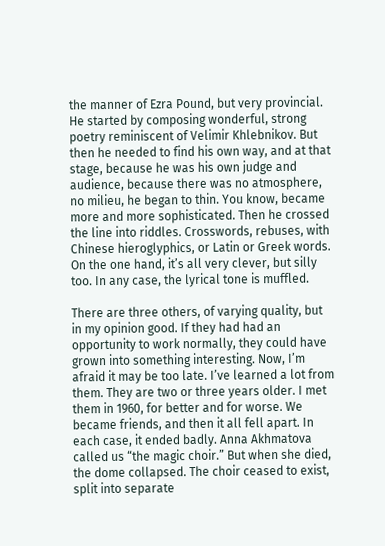the manner of Ezra Pound, but very provincial. He started by composing wonderful, strong poetry reminiscent of Velimir Khlebnikov. But then he needed to find his own way, and at that stage, because he was his own judge and audience, because there was no atmosphere, no milieu, he began to thin. You know, became more and more sophisticated. Then he crossed the line into riddles. Crosswords, rebuses, with Chinese hieroglyphics, or Latin or Greek words. On the one hand, it’s all very clever, but silly too. In any case, the lyrical tone is muffled.

There are three others, of varying quality, but in my opinion good. If they had had an opportunity to work normally, they could have grown into something interesting. Now, I’m afraid it may be too late. I’ve learned a lot from them. They are two or three years older. I met them in 1960, for better and for worse. We became friends, and then it all fell apart. In each case, it ended badly. Anna Akhmatova called us “the magic choir.” But when she died, the dome collapsed. The choir ceased to exist, split into separate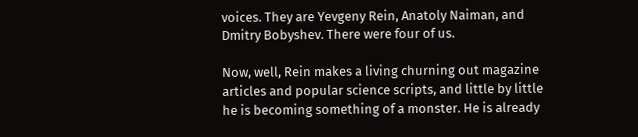voices. They are Yevgeny Rein, Anatoly Naiman, and Dmitry Bobyshev. There were four of us.

Now, well, Rein makes a living churning out magazine articles and popular science scripts, and little by little he is becoming something of a monster. He is already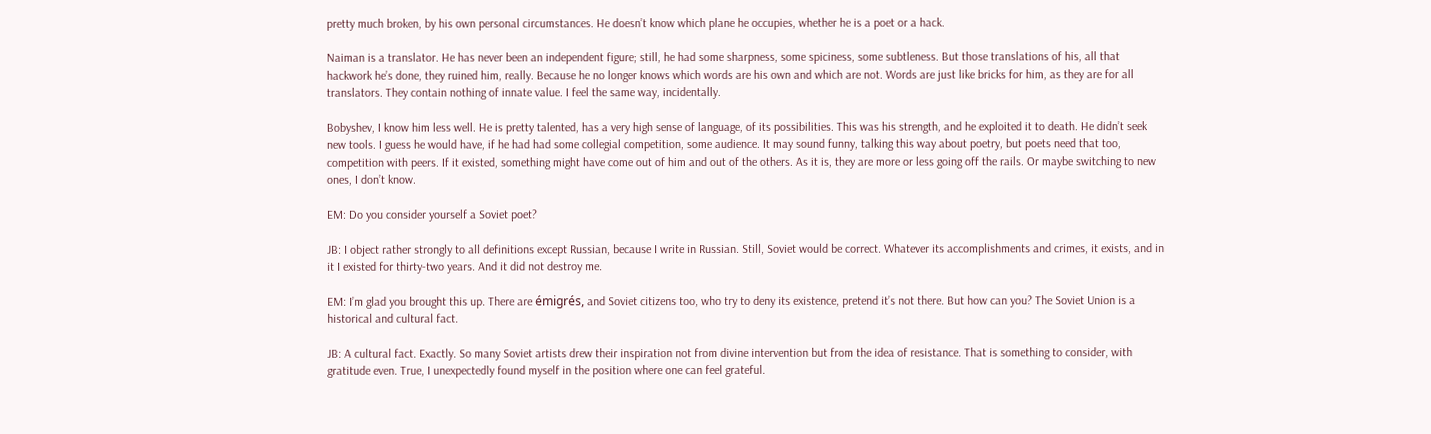pretty much broken, by his own personal circumstances. He doesn’t know which plane he occupies, whether he is a poet or a hack.

Naiman is a translator. He has never been an independent figure; still, he had some sharpness, some spiciness, some subtleness. But those translations of his, all that hackwork he’s done, they ruined him, really. Because he no longer knows which words are his own and which are not. Words are just like bricks for him, as they are for all translators. They contain nothing of innate value. I feel the same way, incidentally.

Bobyshev, I know him less well. He is pretty talented, has a very high sense of language, of its possibilities. This was his strength, and he exploited it to death. He didn’t seek new tools. I guess he would have, if he had had some collegial competition, some audience. It may sound funny, talking this way about poetry, but poets need that too, competition with peers. If it existed, something might have come out of him and out of the others. As it is, they are more or less going off the rails. Or maybe switching to new ones, I don’t know.

EM: Do you consider yourself a Soviet poet?

JB: I object rather strongly to all definitions except Russian, because I write in Russian. Still, Soviet would be correct. Whatever its accomplishments and crimes, it exists, and in it I existed for thirty-two years. And it did not destroy me.

EM: I’m glad you brought this up. There are émigrés, and Soviet citizens too, who try to deny its existence, pretend it’s not there. But how can you? The Soviet Union is a historical and cultural fact.

JB: A cultural fact. Exactly. So many Soviet artists drew their inspiration not from divine intervention but from the idea of resistance. That is something to consider, with gratitude even. True, I unexpectedly found myself in the position where one can feel grateful.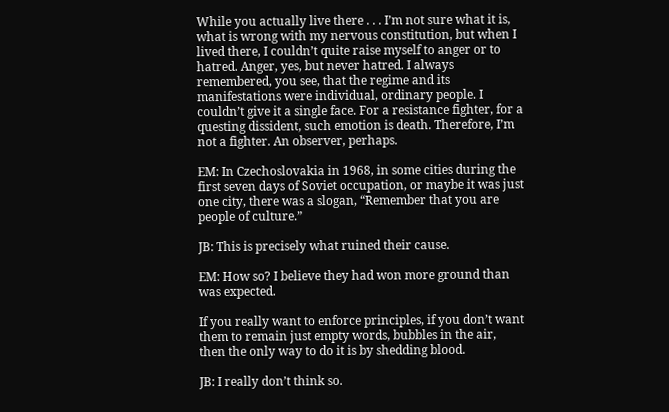While you actually live there . . . I’m not sure what it is, what is wrong with my nervous constitution, but when I lived there, I couldn’t quite raise myself to anger or to hatred. Anger, yes, but never hatred. I always remembered, you see, that the regime and its manifestations were individual, ordinary people. I couldn’t give it a single face. For a resistance fighter, for a questing dissident, such emotion is death. Therefore, I’m not a fighter. An observer, perhaps.

EM: In Czechoslovakia in 1968, in some cities during the first seven days of Soviet occupation, or maybe it was just one city, there was a slogan, “Remember that you are people of culture.”

JB: This is precisely what ruined their cause.

EM: How so? I believe they had won more ground than was expected.

If you really want to enforce principles, if you don’t want
them to remain just empty words, bubbles in the air,
then the only way to do it is by shedding blood.

JB: I really don’t think so.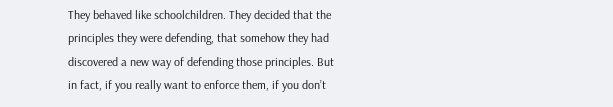They behaved like schoolchildren. They decided that the principles they were defending, that somehow they had discovered a new way of defending those principles. But in fact, if you really want to enforce them, if you don’t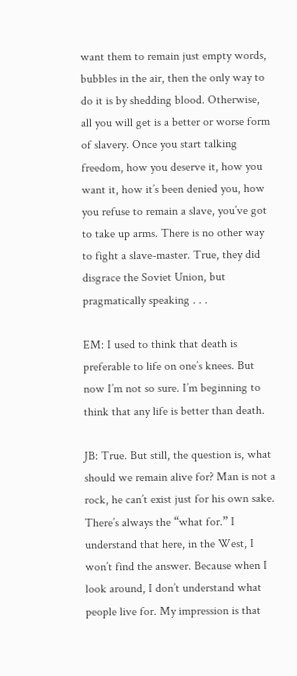want them to remain just empty words, bubbles in the air, then the only way to do it is by shedding blood. Otherwise, all you will get is a better or worse form of slavery. Once you start talking freedom, how you deserve it, how you want it, how it’s been denied you, how you refuse to remain a slave, you’ve got to take up arms. There is no other way to fight a slave-master. True, they did disgrace the Soviet Union, but pragmatically speaking . . .

EM: I used to think that death is preferable to life on one’s knees. But now I’m not so sure. I’m beginning to think that any life is better than death.

JB: True. But still, the question is, what should we remain alive for? Man is not a rock, he can’t exist just for his own sake. There’s always the “what for.” I understand that here, in the West, I won’t find the answer. Because when I look around, I don’t understand what people live for. My impression is that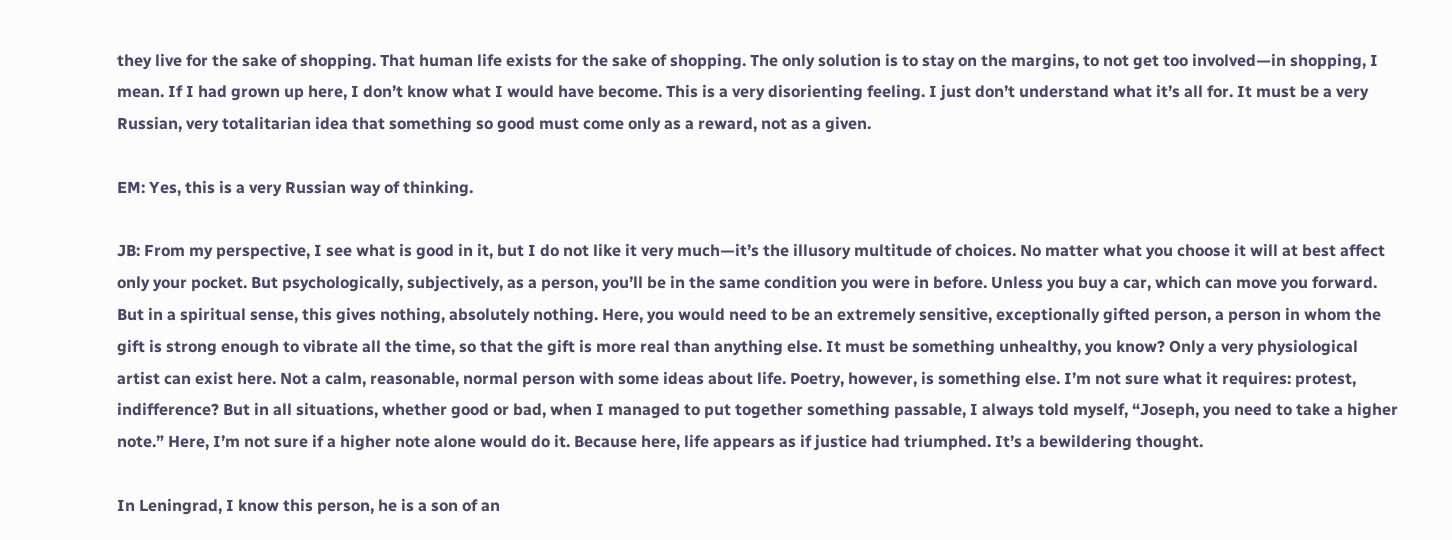they live for the sake of shopping. That human life exists for the sake of shopping. The only solution is to stay on the margins, to not get too involved—in shopping, I mean. If I had grown up here, I don’t know what I would have become. This is a very disorienting feeling. I just don’t understand what it’s all for. It must be a very Russian, very totalitarian idea that something so good must come only as a reward, not as a given.

EM: Yes, this is a very Russian way of thinking.

JB: From my perspective, I see what is good in it, but I do not like it very much—it’s the illusory multitude of choices. No matter what you choose it will at best affect only your pocket. But psychologically, subjectively, as a person, you’ll be in the same condition you were in before. Unless you buy a car, which can move you forward. But in a spiritual sense, this gives nothing, absolutely nothing. Here, you would need to be an extremely sensitive, exceptionally gifted person, a person in whom the gift is strong enough to vibrate all the time, so that the gift is more real than anything else. It must be something unhealthy, you know? Only a very physiological artist can exist here. Not a calm, reasonable, normal person with some ideas about life. Poetry, however, is something else. I’m not sure what it requires: protest, indifference? But in all situations, whether good or bad, when I managed to put together something passable, I always told myself, “Joseph, you need to take a higher note.” Here, I’m not sure if a higher note alone would do it. Because here, life appears as if justice had triumphed. It’s a bewildering thought.

In Leningrad, I know this person, he is a son of an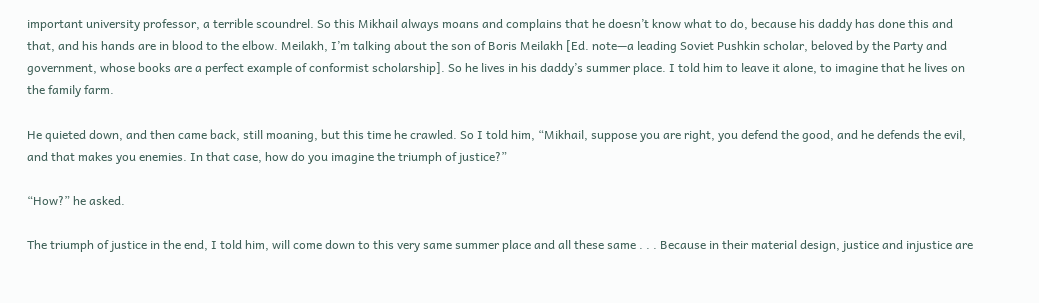important university professor, a terrible scoundrel. So this Mikhail always moans and complains that he doesn’t know what to do, because his daddy has done this and that, and his hands are in blood to the elbow. Meilakh, I’m talking about the son of Boris Meilakh [Ed. note—a leading Soviet Pushkin scholar, beloved by the Party and government, whose books are a perfect example of conformist scholarship]. So he lives in his daddy’s summer place. I told him to leave it alone, to imagine that he lives on the family farm.

He quieted down, and then came back, still moaning, but this time he crawled. So I told him, “Mikhail, suppose you are right, you defend the good, and he defends the evil, and that makes you enemies. In that case, how do you imagine the triumph of justice?”

“How?” he asked.

The triumph of justice in the end, I told him, will come down to this very same summer place and all these same . . . Because in their material design, justice and injustice are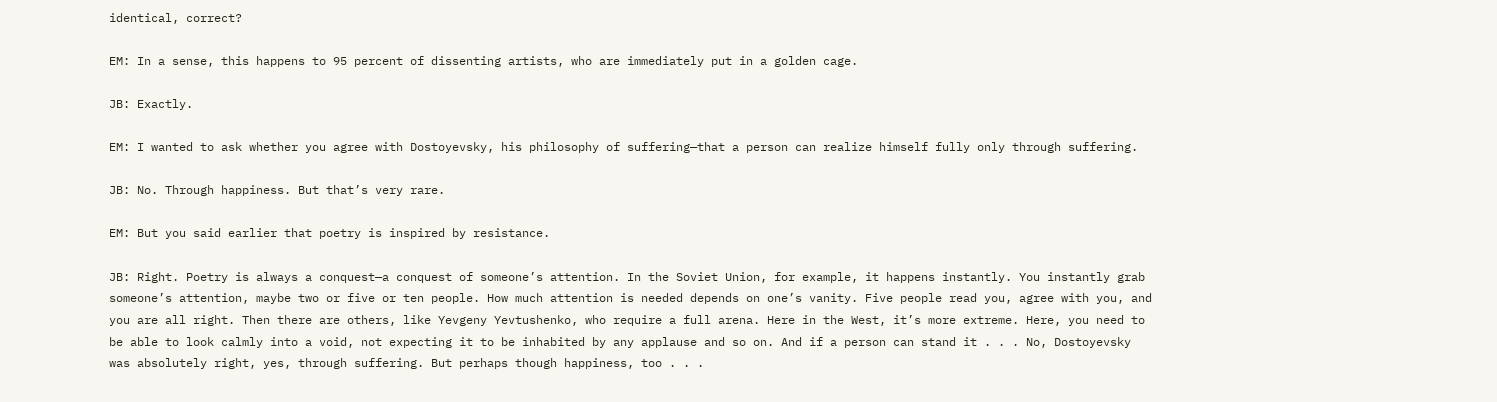identical, correct?

EM: In a sense, this happens to 95 percent of dissenting artists, who are immediately put in a golden cage.

JB: Exactly.

EM: I wanted to ask whether you agree with Dostoyevsky, his philosophy of suffering—that a person can realize himself fully only through suffering.

JB: No. Through happiness. But that’s very rare.

EM: But you said earlier that poetry is inspired by resistance.

JB: Right. Poetry is always a conquest—a conquest of someone’s attention. In the Soviet Union, for example, it happens instantly. You instantly grab someone’s attention, maybe two or five or ten people. How much attention is needed depends on one’s vanity. Five people read you, agree with you, and you are all right. Then there are others, like Yevgeny Yevtushenko, who require a full arena. Here in the West, it’s more extreme. Here, you need to be able to look calmly into a void, not expecting it to be inhabited by any applause and so on. And if a person can stand it . . . No, Dostoyevsky was absolutely right, yes, through suffering. But perhaps though happiness, too . . .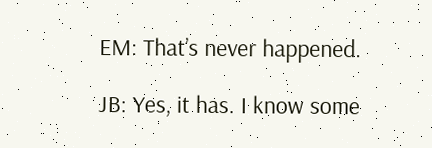EM: That’s never happened.

JB: Yes, it has. I know some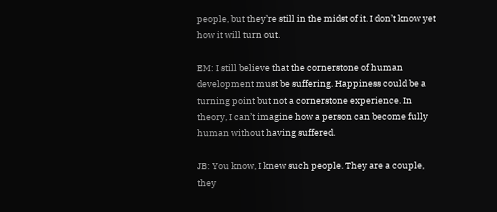people, but they’re still in the midst of it. I don’t know yet how it will turn out.

EM: I still believe that the cornerstone of human development must be suffering. Happiness could be a turning point but not a cornerstone experience. In theory, I can’t imagine how a person can become fully human without having suffered.

JB: You know, I knew such people. They are a couple, they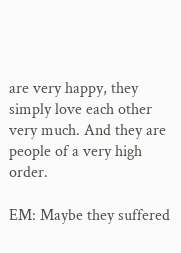are very happy, they simply love each other very much. And they are people of a very high order.

EM: Maybe they suffered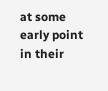at some early point in their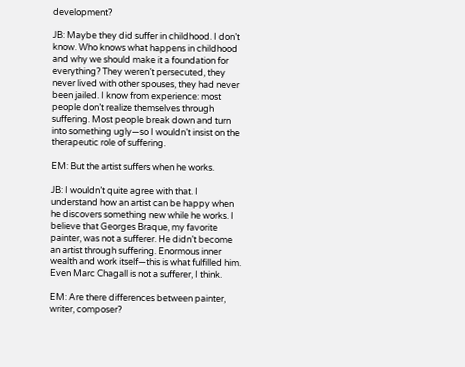development?

JB: Maybe they did suffer in childhood. I don’t know. Who knows what happens in childhood and why we should make it a foundation for everything? They weren’t persecuted, they never lived with other spouses, they had never been jailed. I know from experience: most people don’t realize themselves through suffering. Most people break down and turn into something ugly—so I wouldn’t insist on the therapeutic role of suffering.

EM: But the artist suffers when he works.

JB: I wouldn’t quite agree with that. I understand how an artist can be happy when he discovers something new while he works. I believe that Georges Braque, my favorite painter, was not a sufferer. He didn’t become an artist through suffering. Enormous inner wealth and work itself—this is what fulfilled him. Even Marc Chagall is not a sufferer, I think.

EM: Are there differences between painter, writer, composer?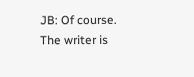JB: Of course. The writer is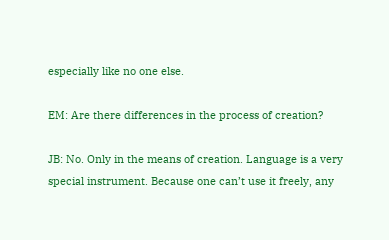especially like no one else.

EM: Are there differences in the process of creation?

JB: No. Only in the means of creation. Language is a very special instrument. Because one can’t use it freely, any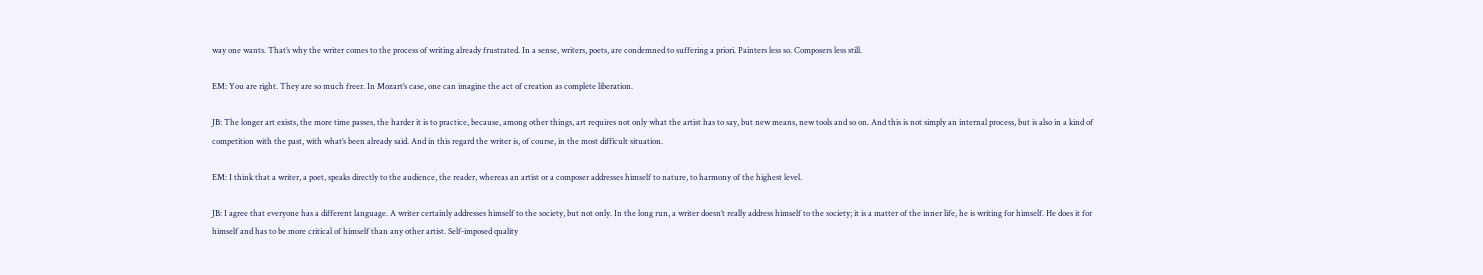way one wants. That’s why the writer comes to the process of writing already frustrated. In a sense, writers, poets, are condemned to suffering a priori. Painters less so. Composers less still.

EM: You are right. They are so much freer. In Mozart’s case, one can imagine the act of creation as complete liberation.

JB: The longer art exists, the more time passes, the harder it is to practice, because, among other things, art requires not only what the artist has to say, but new means, new tools and so on. And this is not simply an internal process, but is also in a kind of competition with the past, with what’s been already said. And in this regard the writer is, of course, in the most difficult situation.

EM: I think that a writer, a poet, speaks directly to the audience, the reader, whereas an artist or a composer addresses himself to nature, to harmony of the highest level.

JB: I agree that everyone has a different language. A writer certainly addresses himself to the society, but not only. In the long run, a writer doesn’t really address himself to the society; it is a matter of the inner life, he is writing for himself. He does it for himself and has to be more critical of himself than any other artist. Self-imposed quality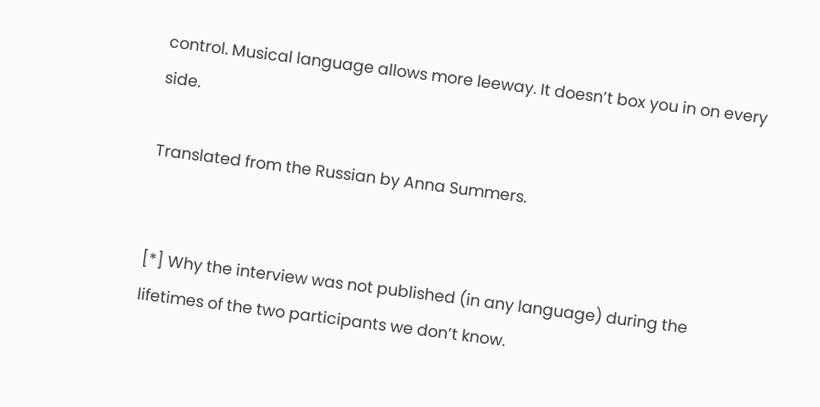control. Musical language allows more leeway. It doesn’t box you in on every side.

Translated from the Russian by Anna Summers.


[*] Why the interview was not published (in any language) during the lifetimes of the two participants we don’t know.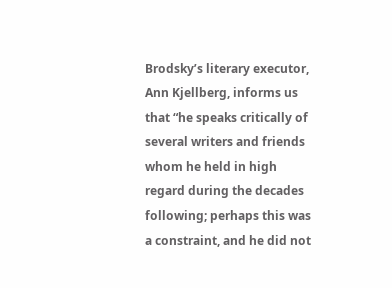Brodsky’s literary executor, Ann Kjellberg, informs us that “he speaks critically of several writers and friends whom he held in high regard during the decades following; perhaps this was a constraint, and he did not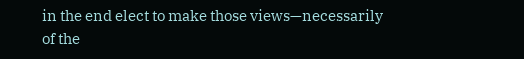in the end elect to make those views—necessarily of the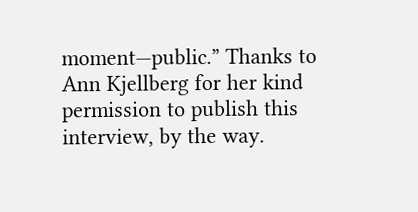moment—public.” Thanks to Ann Kjellberg for her kind permission to publish this interview, by the way.